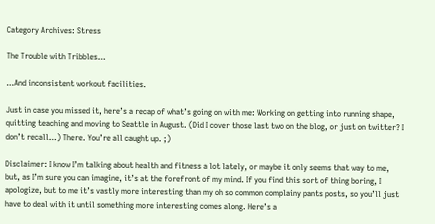Category Archives: Stress

The Trouble with Tribbles…

…And inconsistent workout facilities.

Just in case you missed it, here’s a recap of what’s going on with me: Working on getting into running shape, quitting teaching and moving to Seattle in August. (Did I cover those last two on the blog, or just on twitter? I don’t recall…) There. You’re all caught up. ;)

Disclaimer: I know I’m talking about health and fitness a lot lately, or maybe it only seems that way to me, but, as I’m sure you can imagine, it’s at the forefront of my mind. If you find this sort of thing boring, I apologize, but to me it’s vastly more interesting than my oh so common complainy pants posts, so you’ll just have to deal with it until something more interesting comes along. Here’s a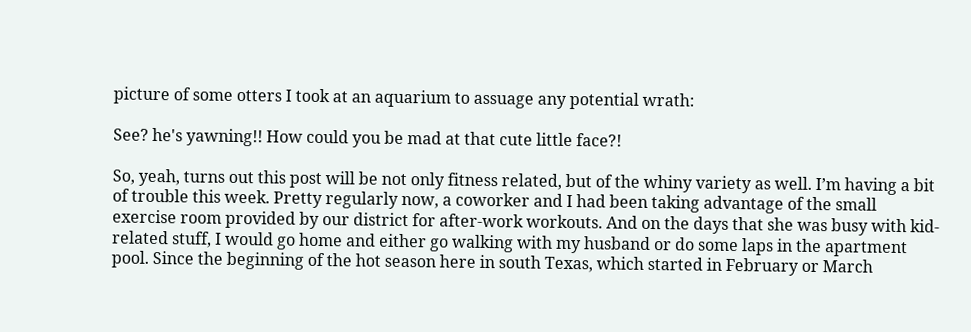picture of some otters I took at an aquarium to assuage any potential wrath:

See? he's yawning!! How could you be mad at that cute little face?!

So, yeah, turns out this post will be not only fitness related, but of the whiny variety as well. I’m having a bit of trouble this week. Pretty regularly now, a coworker and I had been taking advantage of the small exercise room provided by our district for after-work workouts. And on the days that she was busy with kid-related stuff, I would go home and either go walking with my husband or do some laps in the apartment pool. Since the beginning of the hot season here in south Texas, which started in February or March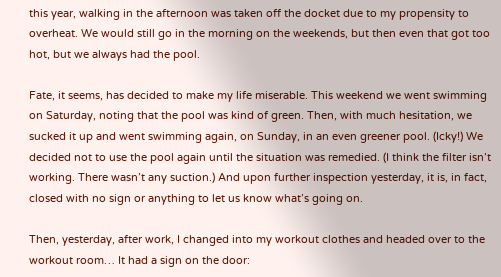this year, walking in the afternoon was taken off the docket due to my propensity to overheat. We would still go in the morning on the weekends, but then even that got too hot, but we always had the pool.

Fate, it seems, has decided to make my life miserable. This weekend we went swimming on Saturday, noting that the pool was kind of green. Then, with much hesitation, we sucked it up and went swimming again, on Sunday, in an even greener pool. (Icky!) We decided not to use the pool again until the situation was remedied. (I think the filter isn’t working. There wasn’t any suction.) And upon further inspection yesterday, it is, in fact, closed with no sign or anything to let us know what’s going on.

Then, yesterday, after work, I changed into my workout clothes and headed over to the workout room… It had a sign on the door: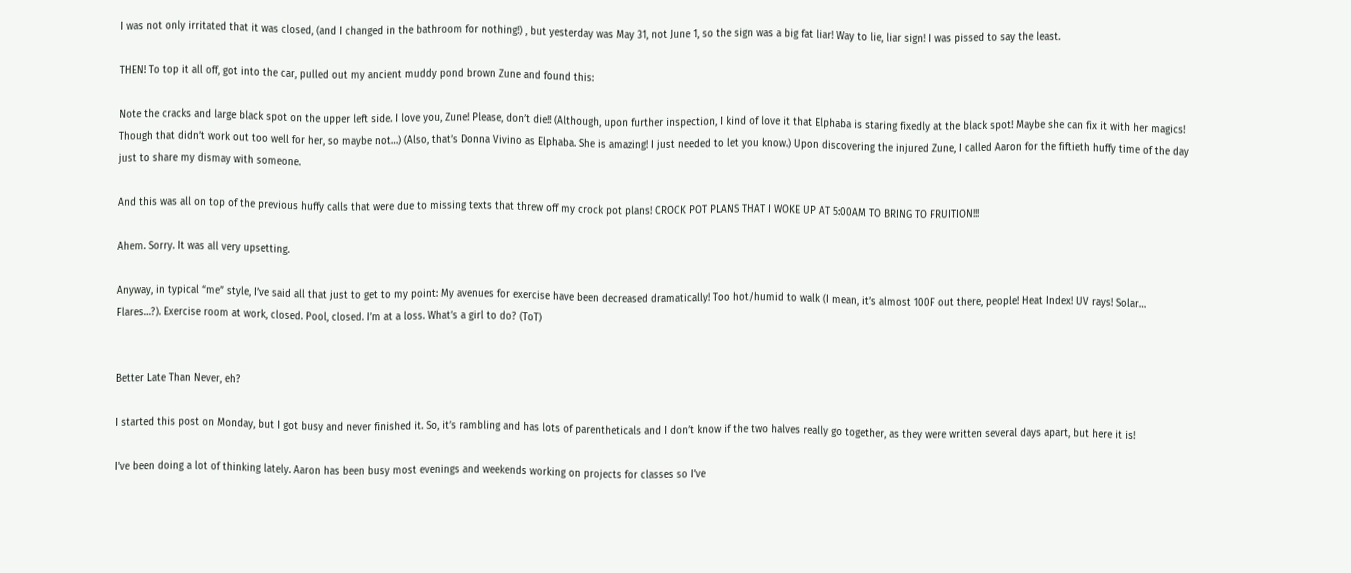I was not only irritated that it was closed, (and I changed in the bathroom for nothing!) , but yesterday was May 31, not June 1, so the sign was a big fat liar! Way to lie, liar sign! I was pissed to say the least.

THEN! To top it all off, got into the car, pulled out my ancient muddy pond brown Zune and found this:

Note the cracks and large black spot on the upper left side. I love you, Zune! Please, don’t die!! (Although, upon further inspection, I kind of love it that Elphaba is staring fixedly at the black spot! Maybe she can fix it with her magics! Though that didn’t work out too well for her, so maybe not…) (Also, that’s Donna Vivino as Elphaba. She is amazing! I just needed to let you know.) Upon discovering the injured Zune, I called Aaron for the fiftieth huffy time of the day just to share my dismay with someone.

And this was all on top of the previous huffy calls that were due to missing texts that threw off my crock pot plans! CROCK POT PLANS THAT I WOKE UP AT 5:00AM TO BRING TO FRUITION!!!

Ahem. Sorry. It was all very upsetting.

Anyway, in typical “me” style, I’ve said all that just to get to my point: My avenues for exercise have been decreased dramatically! Too hot/humid to walk (I mean, it’s almost 100F out there, people! Heat Index! UV rays! Solar… Flares…?). Exercise room at work, closed. Pool, closed. I’m at a loss. What’s a girl to do? (ToT)


Better Late Than Never, eh?

I started this post on Monday, but I got busy and never finished it. So, it’s rambling and has lots of parentheticals and I don’t know if the two halves really go together, as they were written several days apart, but here it is!

I’ve been doing a lot of thinking lately. Aaron has been busy most evenings and weekends working on projects for classes so I’ve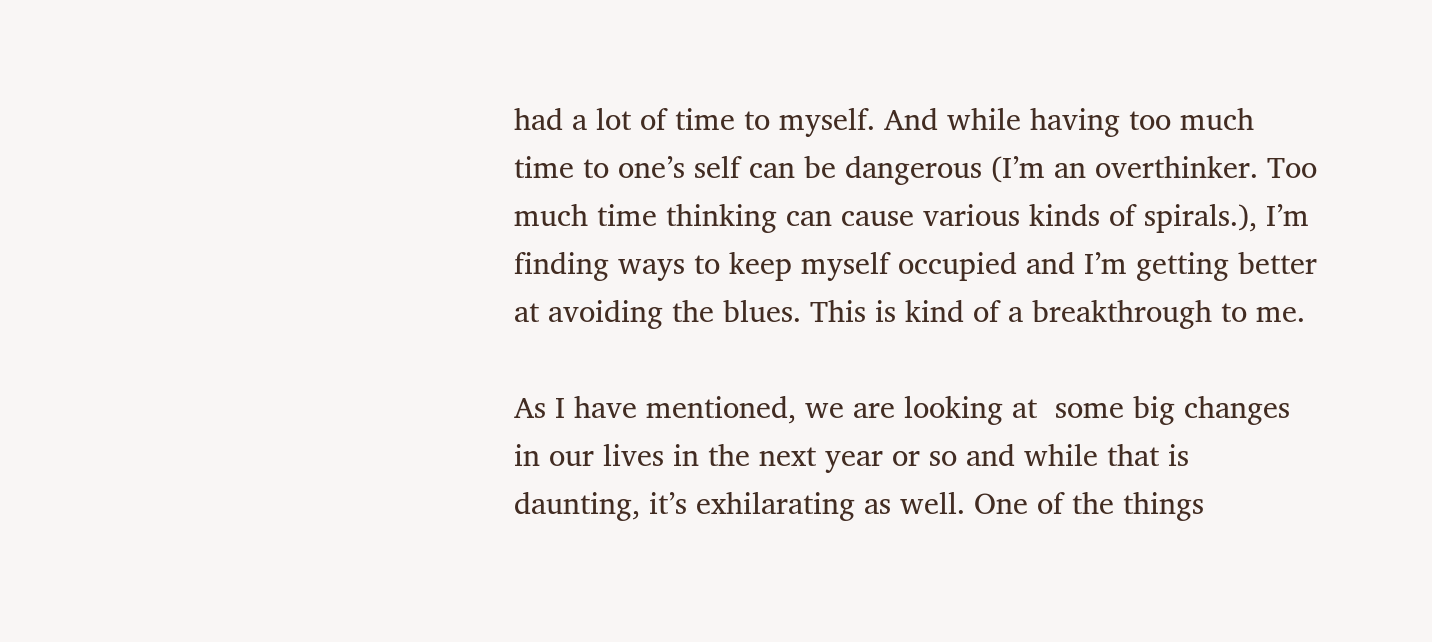had a lot of time to myself. And while having too much time to one’s self can be dangerous (I’m an overthinker. Too much time thinking can cause various kinds of spirals.), I’m finding ways to keep myself occupied and I’m getting better at avoiding the blues. This is kind of a breakthrough to me.

As I have mentioned, we are looking at  some big changes in our lives in the next year or so and while that is daunting, it’s exhilarating as well. One of the things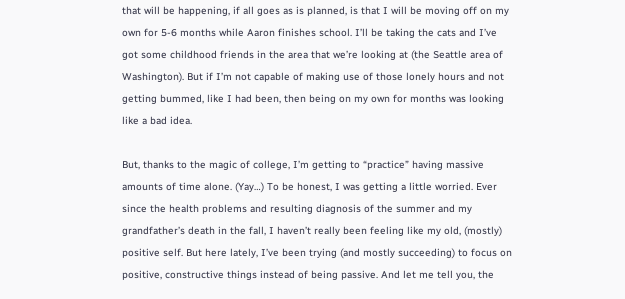that will be happening, if all goes as is planned, is that I will be moving off on my own for 5-6 months while Aaron finishes school. I’ll be taking the cats and I’ve got some childhood friends in the area that we’re looking at (the Seattle area of Washington). But if I’m not capable of making use of those lonely hours and not getting bummed, like I had been, then being on my own for months was looking like a bad idea.

But, thanks to the magic of college, I’m getting to “practice” having massive amounts of time alone. (Yay…) To be honest, I was getting a little worried. Ever since the health problems and resulting diagnosis of the summer and my grandfather’s death in the fall, I haven’t really been feeling like my old, (mostly) positive self. But here lately, I’ve been trying (and mostly succeeding) to focus on positive, constructive things instead of being passive. And let me tell you, the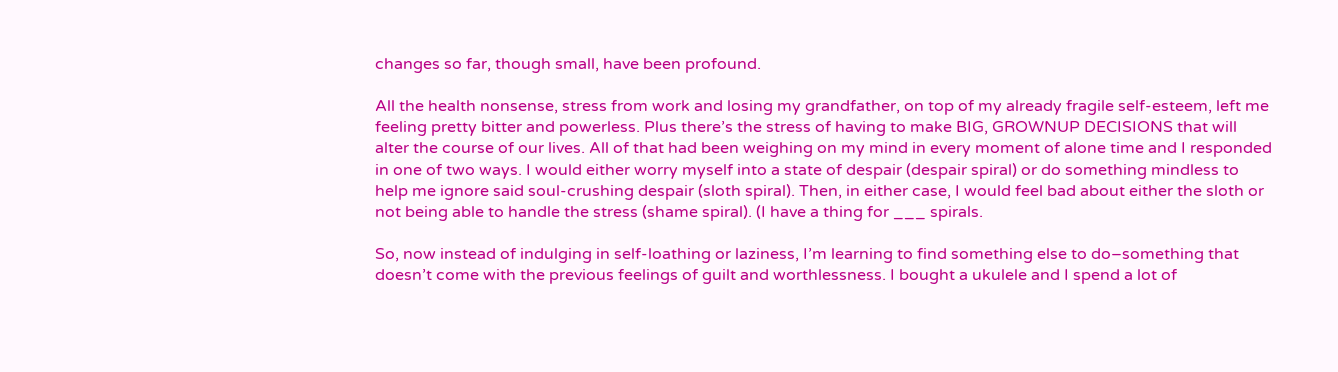changes so far, though small, have been profound.

All the health nonsense, stress from work and losing my grandfather, on top of my already fragile self-esteem, left me feeling pretty bitter and powerless. Plus there’s the stress of having to make BIG, GROWNUP DECISIONS that will alter the course of our lives. All of that had been weighing on my mind in every moment of alone time and I responded in one of two ways. I would either worry myself into a state of despair (despair spiral) or do something mindless to help me ignore said soul-crushing despair (sloth spiral). Then, in either case, I would feel bad about either the sloth or not being able to handle the stress (shame spiral). (I have a thing for ___ spirals.

So, now instead of indulging in self-loathing or laziness, I’m learning to find something else to do–something that doesn’t come with the previous feelings of guilt and worthlessness. I bought a ukulele and I spend a lot of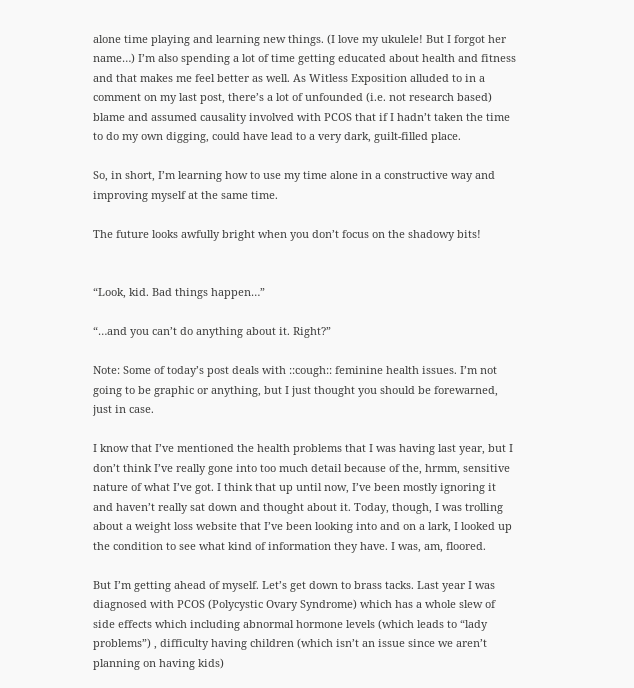alone time playing and learning new things. (I love my ukulele! But I forgot her name…) I’m also spending a lot of time getting educated about health and fitness and that makes me feel better as well. As Witless Exposition alluded to in a comment on my last post, there’s a lot of unfounded (i.e. not research based) blame and assumed causality involved with PCOS that if I hadn’t taken the time to do my own digging, could have lead to a very dark, guilt-filled place.

So, in short, I’m learning how to use my time alone in a constructive way and improving myself at the same time.

The future looks awfully bright when you don’t focus on the shadowy bits!


“Look, kid. Bad things happen…”

“…and you can’t do anything about it. Right?”

Note: Some of today’s post deals with ::cough:: feminine health issues. I’m not going to be graphic or anything, but I just thought you should be forewarned, just in case.

I know that I’ve mentioned the health problems that I was having last year, but I don’t think I’ve really gone into too much detail because of the, hrmm, sensitive nature of what I’ve got. I think that up until now, I’ve been mostly ignoring it and haven’t really sat down and thought about it. Today, though, I was trolling about a weight loss website that I’ve been looking into and on a lark, I looked up the condition to see what kind of information they have. I was, am, floored.

But I’m getting ahead of myself. Let’s get down to brass tacks. Last year I was diagnosed with PCOS (Polycystic Ovary Syndrome) which has a whole slew of side effects which including abnormal hormone levels (which leads to “lady problems”) , difficulty having children (which isn’t an issue since we aren’t planning on having kids)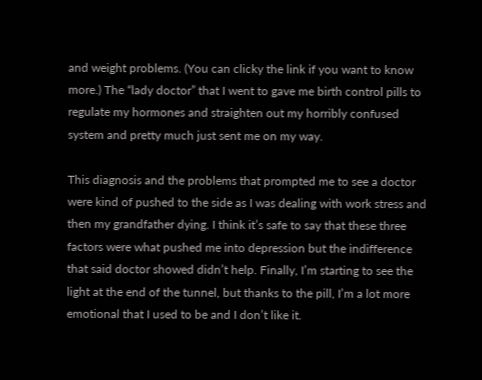and weight problems. (You can clicky the link if you want to know more.) The “lady doctor” that I went to gave me birth control pills to regulate my hormones and straighten out my horribly confused system and pretty much just sent me on my way.

This diagnosis and the problems that prompted me to see a doctor were kind of pushed to the side as I was dealing with work stress and then my grandfather dying. I think it’s safe to say that these three factors were what pushed me into depression but the indifference that said doctor showed didn’t help. Finally, I’m starting to see the light at the end of the tunnel, but thanks to the pill, I’m a lot more emotional that I used to be and I don’t like it.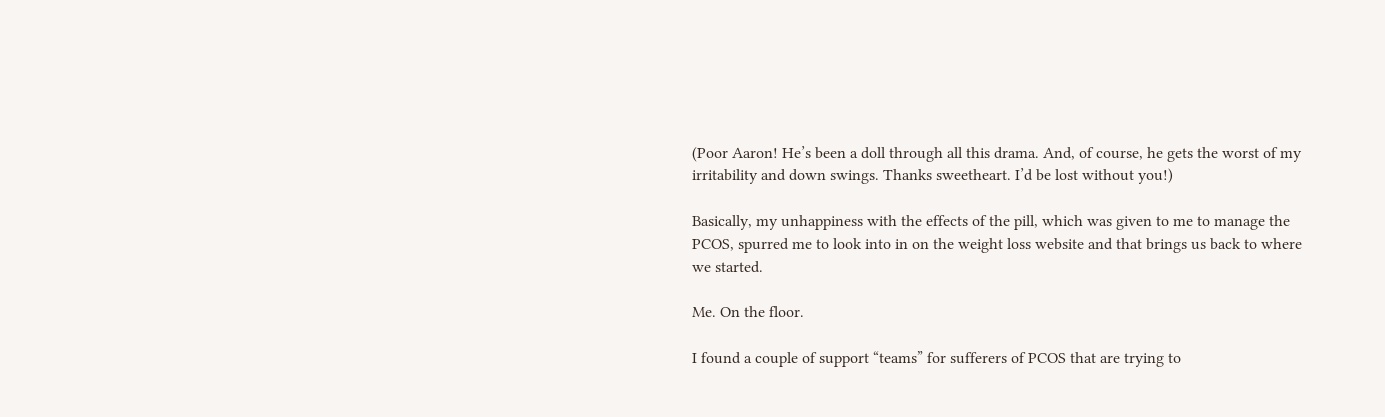(Poor Aaron! He’s been a doll through all this drama. And, of course, he gets the worst of my irritability and down swings. Thanks sweetheart. I’d be lost without you!)

Basically, my unhappiness with the effects of the pill, which was given to me to manage the PCOS, spurred me to look into in on the weight loss website and that brings us back to where we started.

Me. On the floor.

I found a couple of support “teams” for sufferers of PCOS that are trying to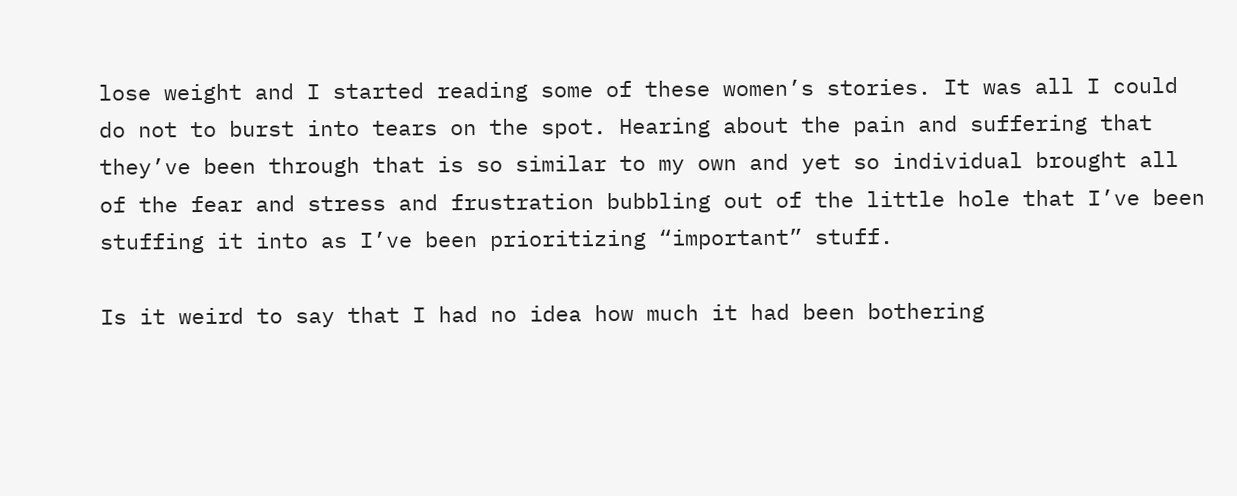lose weight and I started reading some of these women’s stories. It was all I could do not to burst into tears on the spot. Hearing about the pain and suffering that they’ve been through that is so similar to my own and yet so individual brought all of the fear and stress and frustration bubbling out of the little hole that I’ve been stuffing it into as I’ve been prioritizing “important” stuff.

Is it weird to say that I had no idea how much it had been bothering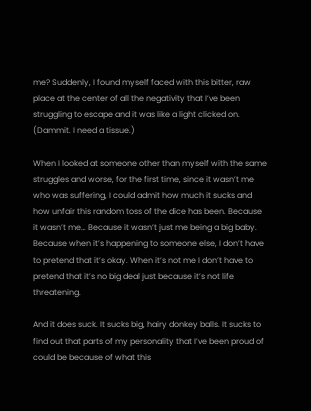me? Suddenly, I found myself faced with this bitter, raw place at the center of all the negativity that I’ve been struggling to escape and it was like a light clicked on. (Dammit. I need a tissue.)

When I looked at someone other than myself with the same struggles and worse, for the first time, since it wasn’t me who was suffering, I could admit how much it sucks and how unfair this random toss of the dice has been. Because it wasn’t me… Because it wasn’t just me being a big baby. Because when it’s happening to someone else, I don’t have to pretend that it’s okay. When it’s not me I don’t have to pretend that it’s no big deal just because it’s not life threatening.

And it does suck. It sucks big, hairy donkey balls. It sucks to find out that parts of my personality that I’ve been proud of could be because of what this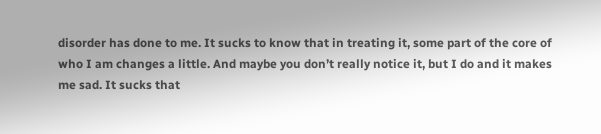disorder has done to me. It sucks to know that in treating it, some part of the core of who I am changes a little. And maybe you don’t really notice it, but I do and it makes me sad. It sucks that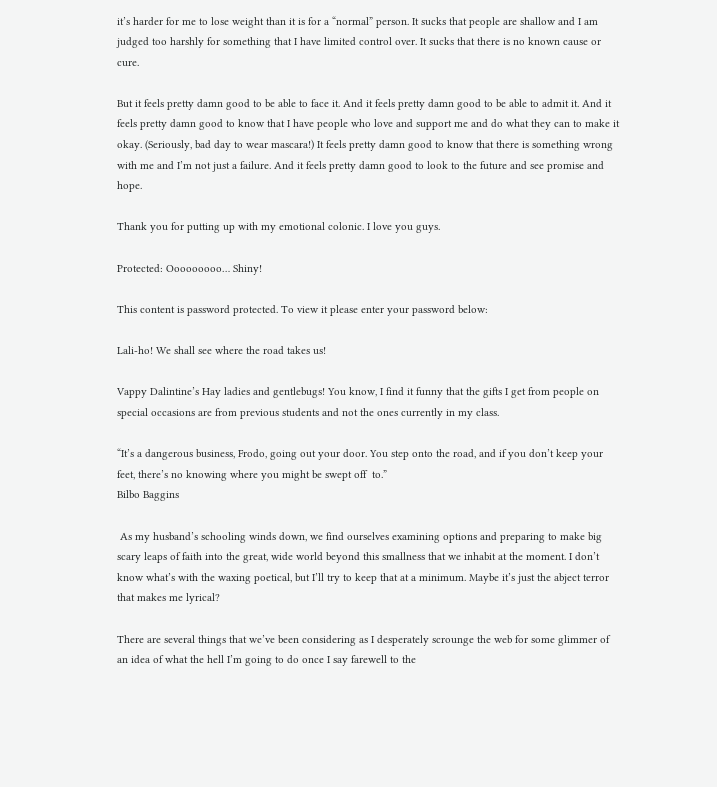it’s harder for me to lose weight than it is for a “normal” person. It sucks that people are shallow and I am judged too harshly for something that I have limited control over. It sucks that there is no known cause or cure.

But it feels pretty damn good to be able to face it. And it feels pretty damn good to be able to admit it. And it feels pretty damn good to know that I have people who love and support me and do what they can to make it okay. (Seriously, bad day to wear mascara!) It feels pretty damn good to know that there is something wrong with me and I’m not just a failure. And it feels pretty damn good to look to the future and see promise and hope.

Thank you for putting up with my emotional colonic. I love you guys.

Protected: Ooooooooo… Shiny!

This content is password protected. To view it please enter your password below:

Lali-ho! We shall see where the road takes us!

Vappy Dalintine’s Hay ladies and gentlebugs! You know, I find it funny that the gifts I get from people on special occasions are from previous students and not the ones currently in my class.

“It’s a dangerous business, Frodo, going out your door. You step onto the road, and if you don’t keep your feet, there’s no knowing where you might be swept off  to.”                                                                                          Bilbo Baggins

 As my husband’s schooling winds down, we find ourselves examining options and preparing to make big scary leaps of faith into the great, wide world beyond this smallness that we inhabit at the moment. I don’t know what’s with the waxing poetical, but I’ll try to keep that at a minimum. Maybe it’s just the abject terror that makes me lyrical?

There are several things that we’ve been considering as I desperately scrounge the web for some glimmer of an idea of what the hell I’m going to do once I say farewell to the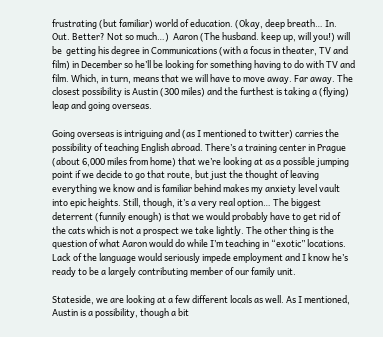frustrating (but familiar) world of education. (Okay, deep breath… In. Out. Better? Not so much…)  Aaron (The husband. keep up, will you!) will be  getting his degree in Communications (with a focus in theater, TV and film) in December so he’ll be looking for something having to do with TV and film. Which, in turn, means that we will have to move away. Far away. The closest possibility is Austin (300 miles) and the furthest is taking a (flying) leap and going overseas.

Going overseas is intriguing and (as I mentioned to twitter) carries the possibility of teaching English abroad. There’s a training center in Prague (about 6,000 miles from home) that we’re looking at as a possible jumping point if we decide to go that route, but just the thought of leaving everything we know and is familiar behind makes my anxiety level vault into epic heights. Still, though, it’s a very real option… The biggest deterrent (funnily enough) is that we would probably have to get rid of the cats which is not a prospect we take lightly. The other thing is the question of what Aaron would do while I’m teaching in “exotic” locations. Lack of the language would seriously impede employment and I know he’s ready to be a largely contributing member of our family unit.

Stateside, we are looking at a few different locals as well. As I mentioned, Austin is a possibility, though a bit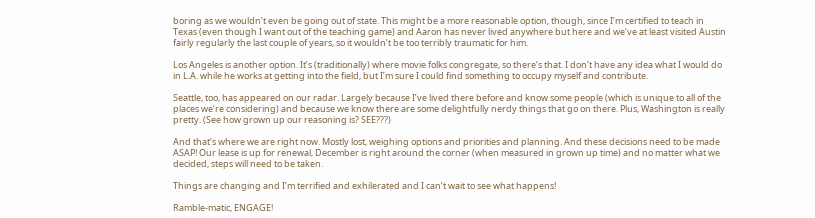boring as we wouldn’t even be going out of state. This might be a more reasonable option, though, since I’m certified to teach in Texas (even though I want out of the teaching game) and Aaron has never lived anywhere but here and we’ve at least visited Austin fairly regularly the last couple of years, so it wouldn’t be too terribly traumatic for him.

Los Angeles is another option. It’s (traditionally) where movie folks congregate, so there’s that. I don’t have any idea what I would do in L.A. while he works at getting into the field, but I’m sure I could find something to occupy myself and contribute.

Seattle, too, has appeared on our radar. Largely because I’ve lived there before and know some people (which is unique to all of the places we’re considering) and because we know there are some delightfully nerdy things that go on there. Plus, Washington is really pretty. (See how grown up our reasoning is? SEE???)

And that’s where we are right now. Mostly lost, weighing options and priorities and planning. And these decisions need to be made ASAP! Our lease is up for renewal, December is right around the corner (when measured in grown up time) and no matter what we decided, steps will need to be taken.

Things are changing and I’m terrified and exhilerated and I can’t wait to see what happens!

Ramble-matic, ENGAGE!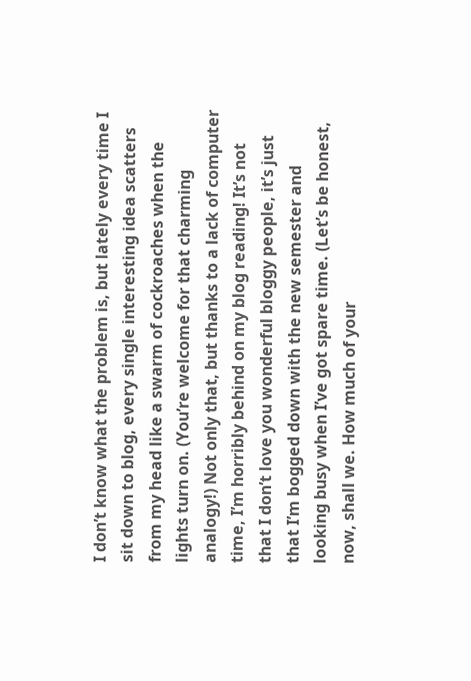I don’t know what the problem is, but lately every time I sit down to blog, every single interesting idea scatters from my head like a swarm of cockroaches when the lights turn on. (You’re welcome for that charming analogy!) Not only that, but thanks to a lack of computer time, I’m horribly behind on my blog reading! It’s not that I don’t love you wonderful bloggy people, it’s just that I’m bogged down with the new semester and looking busy when I’ve got spare time. (Let’s be honest, now, shall we. How much of your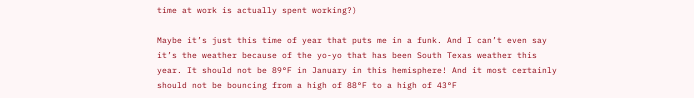time at work is actually spent working?)

Maybe it’s just this time of year that puts me in a funk. And I can’t even say it’s the weather because of the yo-yo that has been South Texas weather this year. It should not be 89°F in January in this hemisphere! And it most certainly should not be bouncing from a high of 88°F to a high of 43°F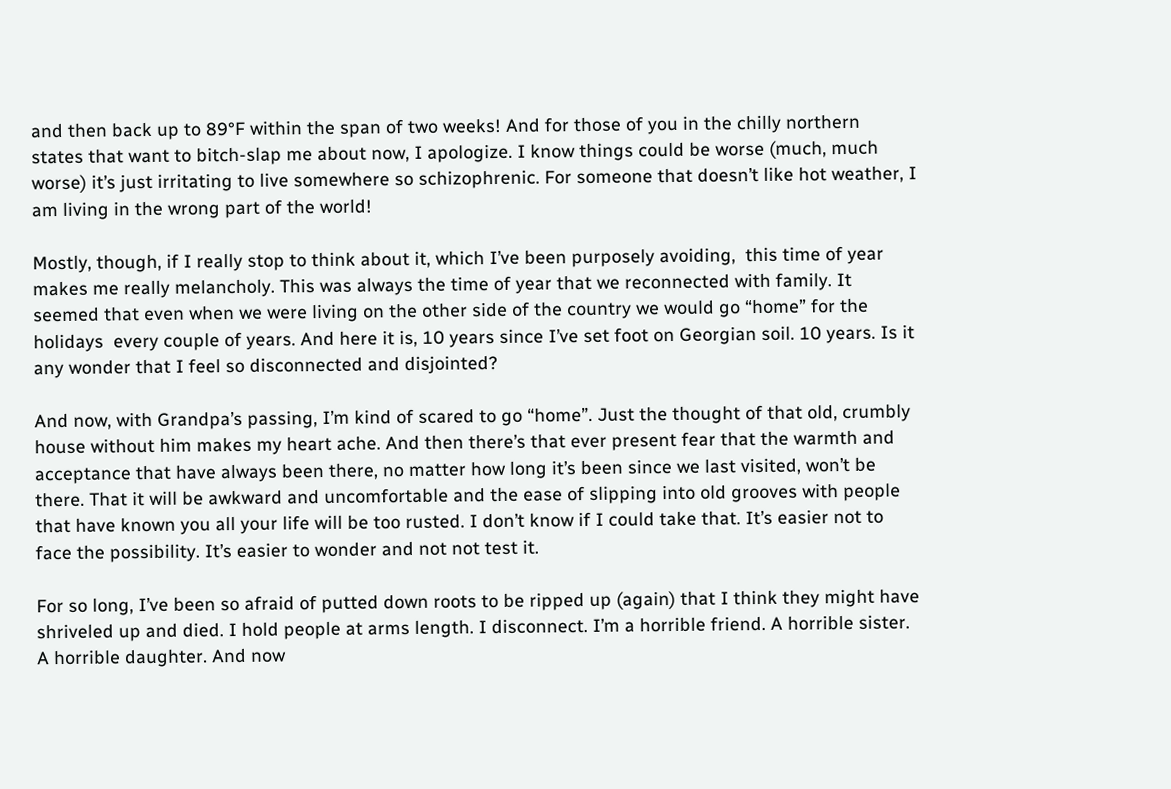and then back up to 89°F within the span of two weeks! And for those of you in the chilly northern states that want to bitch-slap me about now, I apologize. I know things could be worse (much, much worse) it’s just irritating to live somewhere so schizophrenic. For someone that doesn’t like hot weather, I am living in the wrong part of the world!

Mostly, though, if I really stop to think about it, which I’ve been purposely avoiding,  this time of year makes me really melancholy. This was always the time of year that we reconnected with family. It seemed that even when we were living on the other side of the country we would go “home” for the holidays  every couple of years. And here it is, 10 years since I’ve set foot on Georgian soil. 10 years. Is it any wonder that I feel so disconnected and disjointed?

And now, with Grandpa’s passing, I’m kind of scared to go “home”. Just the thought of that old, crumbly house without him makes my heart ache. And then there’s that ever present fear that the warmth and acceptance that have always been there, no matter how long it’s been since we last visited, won’t be there. That it will be awkward and uncomfortable and the ease of slipping into old grooves with people that have known you all your life will be too rusted. I don’t know if I could take that. It’s easier not to face the possibility. It’s easier to wonder and not not test it.

For so long, I’ve been so afraid of putted down roots to be ripped up (again) that I think they might have shriveled up and died. I hold people at arms length. I disconnect. I’m a horrible friend. A horrible sister. A horrible daughter. And now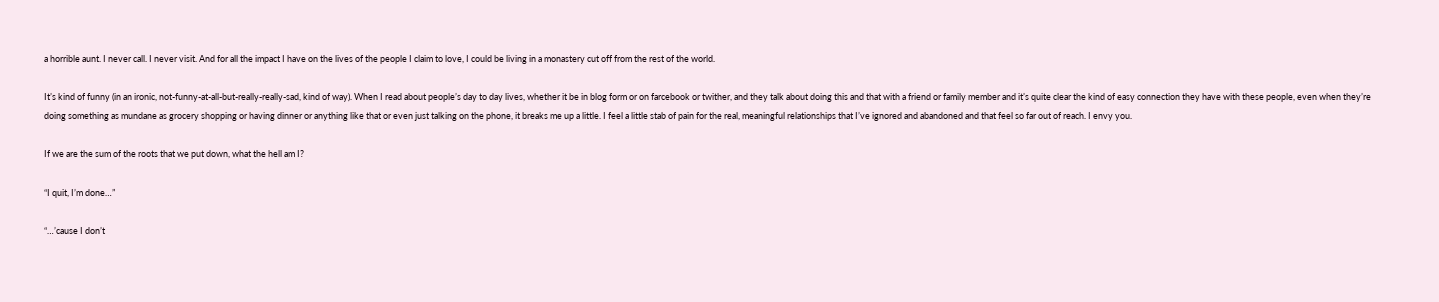a horrible aunt. I never call. I never visit. And for all the impact I have on the lives of the people I claim to love, I could be living in a monastery cut off from the rest of the world.

It’s kind of funny (in an ironic, not-funny-at-all-but-really-really-sad, kind of way). When I read about people’s day to day lives, whether it be in blog form or on farcebook or twither, and they talk about doing this and that with a friend or family member and it’s quite clear the kind of easy connection they have with these people, even when they’re doing something as mundane as grocery shopping or having dinner or anything like that or even just talking on the phone, it breaks me up a little. I feel a little stab of pain for the real, meaningful relationships that I’ve ignored and abandoned and that feel so far out of reach. I envy you.

If we are the sum of the roots that we put down, what the hell am I?

“I quit, I’m done…”

“…’cause I don’t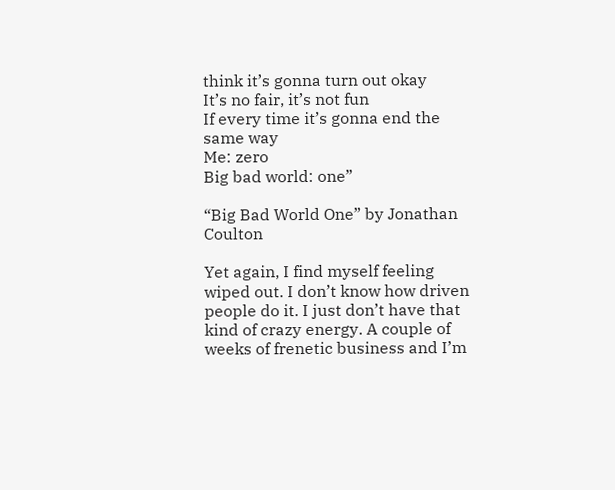think it’s gonna turn out okay
It’s no fair, it’s not fun
If every time it’s gonna end the same way
Me: zero
Big bad world: one”

“Big Bad World One” by Jonathan Coulton

Yet again, I find myself feeling wiped out. I don’t know how driven people do it. I just don’t have that kind of crazy energy. A couple of weeks of frenetic business and I’m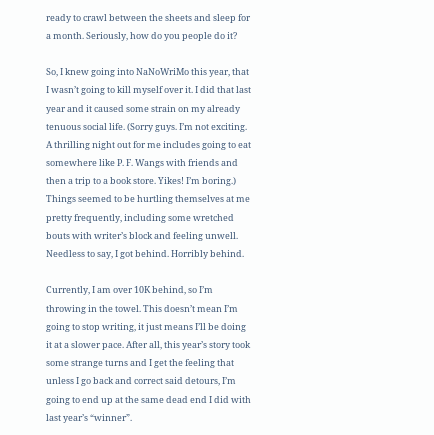ready to crawl between the sheets and sleep for a month. Seriously, how do you people do it?

So, I knew going into NaNoWriMo this year, that I wasn’t going to kill myself over it. I did that last year and it caused some strain on my already tenuous social life. (Sorry guys. I’m not exciting. A thrilling night out for me includes going to eat somewhere like P. F. Wangs with friends and then a trip to a book store. Yikes! I’m boring.) Things seemed to be hurtling themselves at me pretty frequently, including some wretched bouts with writer’s block and feeling unwell. Needless to say, I got behind. Horribly behind.

Currently, I am over 10K behind, so I’m throwing in the towel. This doesn’t mean I’m going to stop writing, it just means I’ll be doing it at a slower pace. After all, this year’s story took some strange turns and I get the feeling that unless I go back and correct said detours, I’m going to end up at the same dead end I did with last year’s “winner”.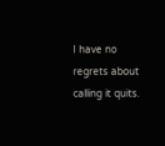I have no regrets about calling it quits.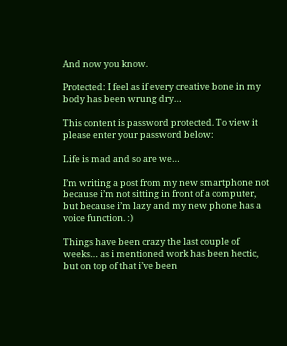And now you know.

Protected: I feel as if every creative bone in my body has been wrung dry…

This content is password protected. To view it please enter your password below:

Life is mad and so are we…

I’m writing a post from my new smartphone not because i’m not sitting in front of a computer, but because i’m lazy and my new phone has a voice function. :)

Things have been crazy the last couple of weeks… as i mentioned work has been hectic, but on top of that i’ve been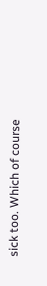sick too. Which of course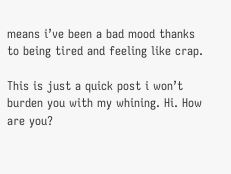means i’ve been a bad mood thanks to being tired and feeling like crap.

This is just a quick post i won’t burden you with my whining. Hi. How are you?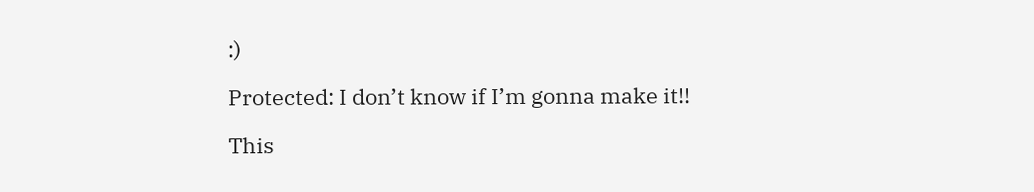:)

Protected: I don’t know if I’m gonna make it!!

This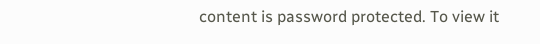content is password protected. To view it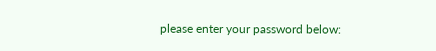please enter your password below: